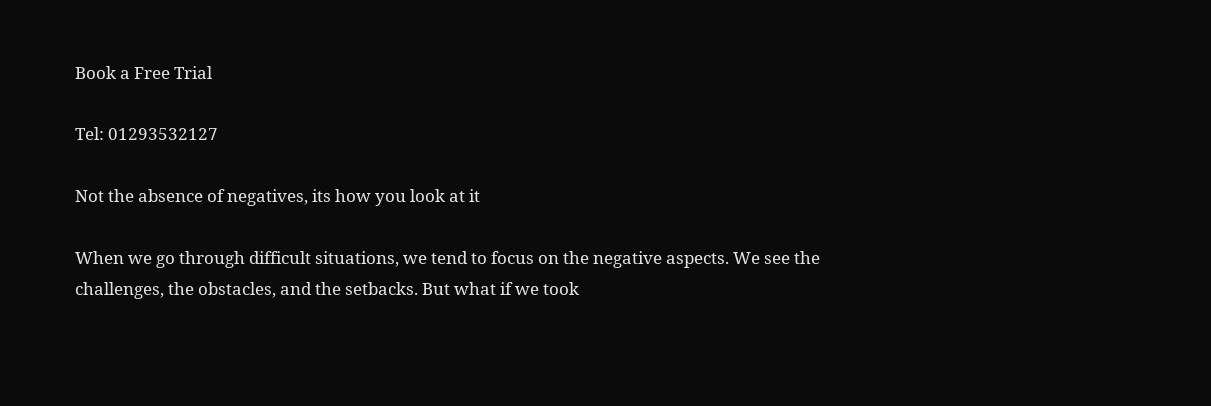Book a Free Trial

Tel: 01293532127

Not the absence of negatives, its how you look at it

When we go through difficult situations, we tend to focus on the negative aspects. We see the challenges, the obstacles, and the setbacks. But what if we took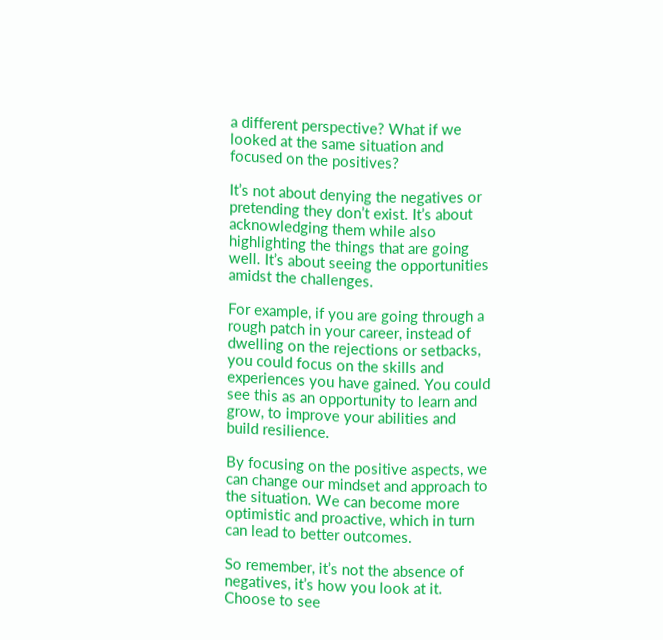a different perspective? What if we looked at the same situation and focused on the positives?

It’s not about denying the negatives or pretending they don’t exist. It’s about acknowledging them while also highlighting the things that are going well. It’s about seeing the opportunities amidst the challenges.

For example, if you are going through a rough patch in your career, instead of dwelling on the rejections or setbacks, you could focus on the skills and experiences you have gained. You could see this as an opportunity to learn and grow, to improve your abilities and build resilience.

By focusing on the positive aspects, we can change our mindset and approach to the situation. We can become more optimistic and proactive, which in turn can lead to better outcomes.

So remember, it’s not the absence of negatives, it’s how you look at it. Choose to see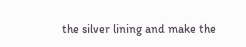the silver lining and make the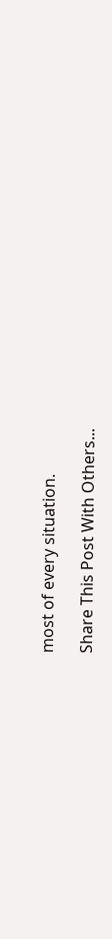most of every situation.

Share This Post With Others...